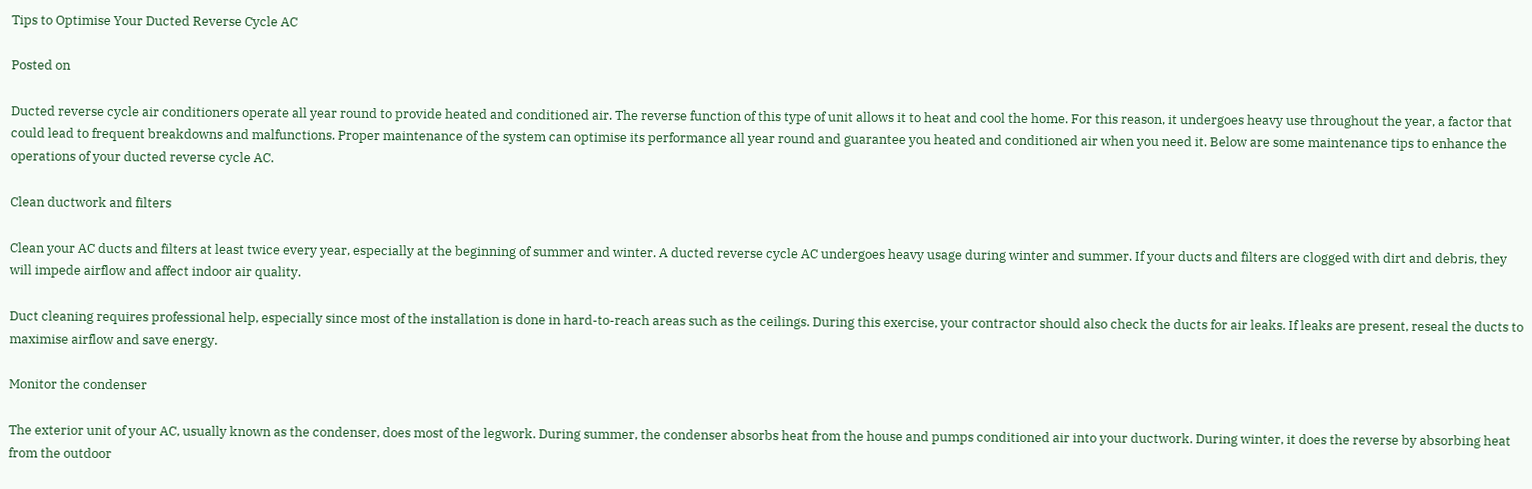Tips to Optimise Your Ducted Reverse Cycle AC

Posted on

Ducted reverse cycle air conditioners operate all year round to provide heated and conditioned air. The reverse function of this type of unit allows it to heat and cool the home. For this reason, it undergoes heavy use throughout the year, a factor that could lead to frequent breakdowns and malfunctions. Proper maintenance of the system can optimise its performance all year round and guarantee you heated and conditioned air when you need it. Below are some maintenance tips to enhance the operations of your ducted reverse cycle AC.

Clean ductwork and filters

Clean your AC ducts and filters at least twice every year, especially at the beginning of summer and winter. A ducted reverse cycle AC undergoes heavy usage during winter and summer. If your ducts and filters are clogged with dirt and debris, they will impede airflow and affect indoor air quality.

Duct cleaning requires professional help, especially since most of the installation is done in hard-to-reach areas such as the ceilings. During this exercise, your contractor should also check the ducts for air leaks. If leaks are present, reseal the ducts to maximise airflow and save energy.

Monitor the condenser

The exterior unit of your AC, usually known as the condenser, does most of the legwork. During summer, the condenser absorbs heat from the house and pumps conditioned air into your ductwork. During winter, it does the reverse by absorbing heat from the outdoor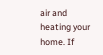air and heating your home. If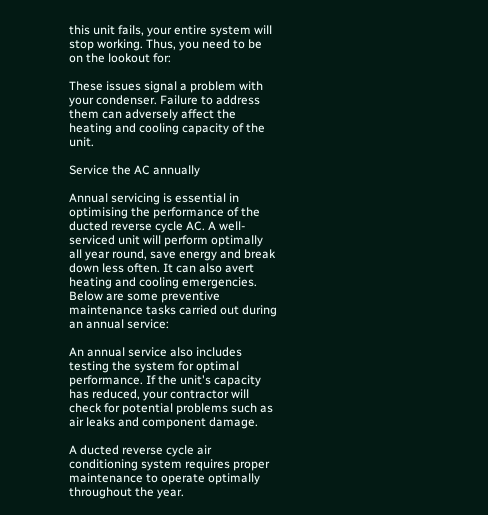this unit fails, your entire system will stop working. Thus, you need to be on the lookout for:

These issues signal a problem with your condenser. Failure to address them can adversely affect the heating and cooling capacity of the unit.

Service the AC annually

Annual servicing is essential in optimising the performance of the ducted reverse cycle AC. A well-serviced unit will perform optimally all year round, save energy and break down less often. It can also avert heating and cooling emergencies. Below are some preventive maintenance tasks carried out during an annual service:

An annual service also includes testing the system for optimal performance. If the unit's capacity has reduced, your contractor will check for potential problems such as air leaks and component damage.

A ducted reverse cycle air conditioning system requires proper maintenance to operate optimally throughout the year.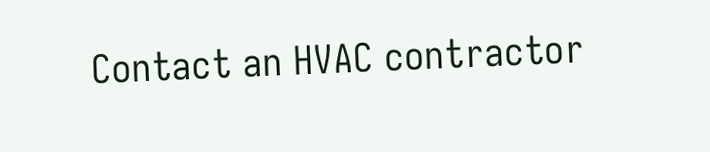Contact an HVAC contractor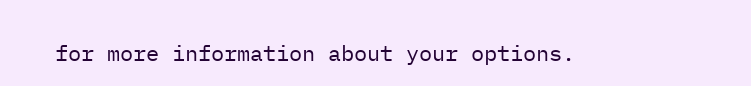for more information about your options.